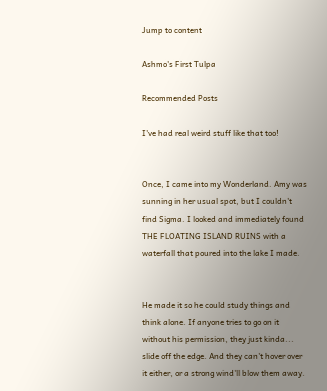Jump to content

Ashmo's First Tulpa

Recommended Posts

I've had real weird stuff like that too!


Once, I came into my Wonderland. Amy was sunning in her usual spot, but I couldn't find Sigma. I looked and immediately found THE FLOATING ISLAND RUINS with a waterfall that poured into the lake I made.


He made it so he could study things and think alone. If anyone tries to go on it without his permission, they just kinda... slide off the edge. And they can't hover over it either, or a strong wind'll blow them away.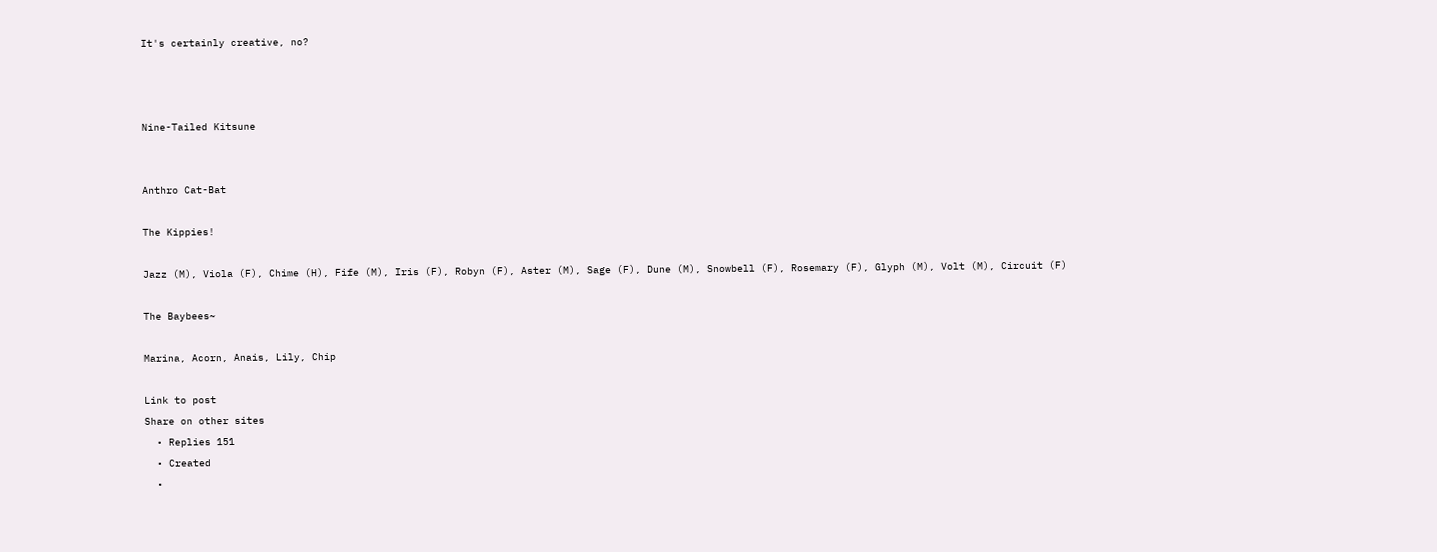It's certainly creative, no?



Nine-Tailed Kitsune


Anthro Cat-Bat

The Kippies!

Jazz (M), Viola (F), Chime (H), Fife (M), Iris (F), Robyn (F), Aster (M), Sage (F), Dune (M), Snowbell (F), Rosemary (F), Glyph (M), Volt (M), Circuit (F)

The Baybees~

Marina, Acorn, Anais, Lily, Chip

Link to post
Share on other sites
  • Replies 151
  • Created
  •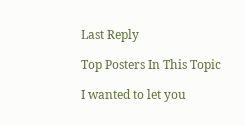Last Reply

Top Posters In This Topic

I wanted to let you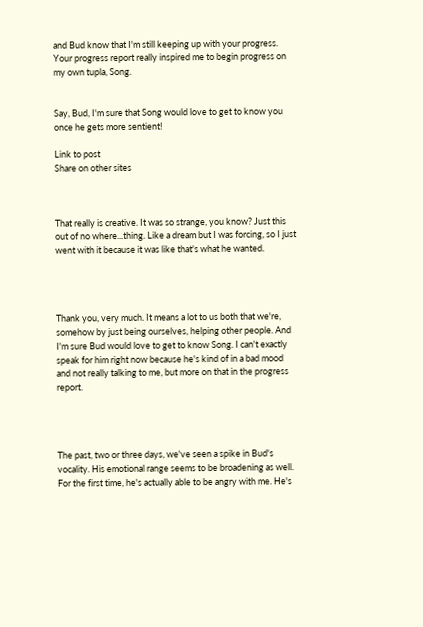and Bud know that I'm still keeping up with your progress. Your progress report really inspired me to begin progress on my own tupla, Song.


Say, Bud, I'm sure that Song would love to get to know you once he gets more sentient!

Link to post
Share on other sites



That really is creative. It was so strange, you know? Just this out of no where...thing. Like a dream but I was forcing, so I just went with it because it was like that's what he wanted.




Thank you, very much. It means a lot to us both that we're, somehow by just being ourselves, helping other people. And I'm sure Bud would love to get to know Song. I can't exactly speak for him right now because he's kind of in a bad mood and not really talking to me, but more on that in the progress report.




The past, two or three days, we've seen a spike in Bud's vocality. His emotional range seems to be broadening as well. For the first time, he's actually able to be angry with me. He's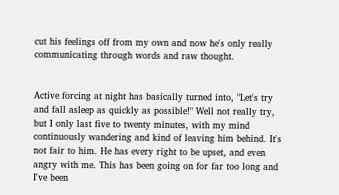cut his feelings off from my own and now he's only really communicating through words and raw thought.


Active forcing at night has basically turned into, "Let's try and fall asleep as quickly as possible!" Well not really try, but I only last five to twenty minutes, with my mind continuously wandering and kind of leaving him behind. It's not fair to him. He has every right to be upset, and even angry with me. This has been going on for far too long and I've been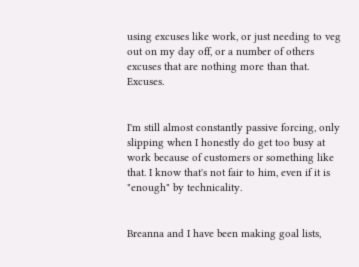using excuses like work, or just needing to veg out on my day off, or a number of others excuses that are nothing more than that. Excuses.


I'm still almost constantly passive forcing, only slipping when I honestly do get too busy at work because of customers or something like that. I know that's not fair to him, even if it is "enough" by technicality.


Breanna and I have been making goal lists,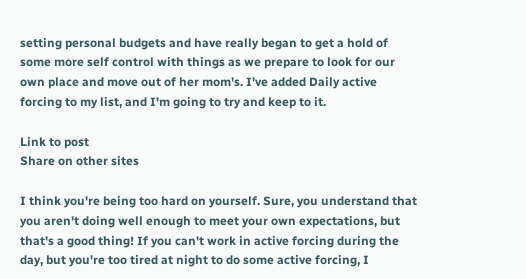setting personal budgets and have really began to get a hold of some more self control with things as we prepare to look for our own place and move out of her mom's. I've added Daily active forcing to my list, and I'm going to try and keep to it.

Link to post
Share on other sites

I think you're being too hard on yourself. Sure, you understand that you aren't doing well enough to meet your own expectations, but that's a good thing! If you can't work in active forcing during the day, but you're too tired at night to do some active forcing, I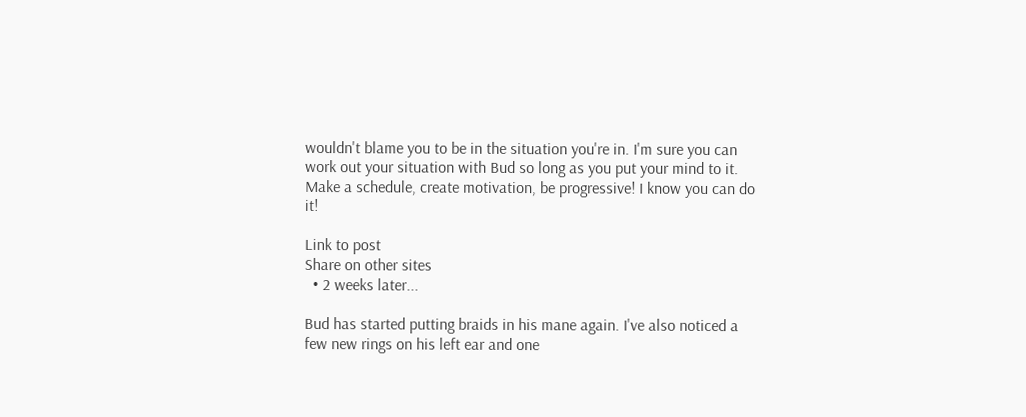wouldn't blame you to be in the situation you're in. I'm sure you can work out your situation with Bud so long as you put your mind to it. Make a schedule, create motivation, be progressive! I know you can do it!

Link to post
Share on other sites
  • 2 weeks later...

Bud has started putting braids in his mane again. I've also noticed a few new rings on his left ear and one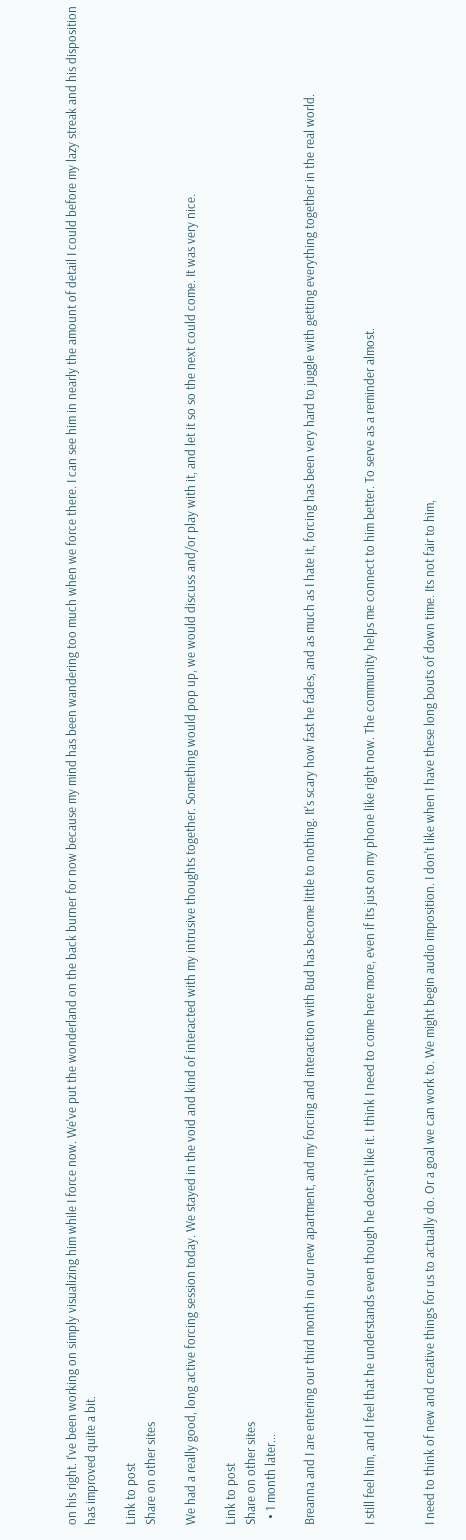on his right. I've been working on simply visualizing him while I force now. We've put the wonderland on the back burner for now because my mind has been wandering too much when we force there. I can see him in nearly the amount of detail I could before my lazy streak and his disposition has improved quite a bit.

Link to post
Share on other sites

We had a really good, long active forcing session today. We stayed in the void and kind of interacted with my intrusive thoughts together. Something would pop up, we would discuss and/or play with it, and let it so so the next could come. It was very nice.

Link to post
Share on other sites
  • 1 month later...

Breanna and I are entering our third month in our new apartment, and my forcing and interaction with Bud has become little to nothing. It's scary how fast he fades, and as much as I hate it, forcing has been very hard to juggle with getting everything together in the real world.


I still feel him, and I feel that he understands even though he doesn't like it. I think I need to come here more, even if its just on my phone like right now. The community helps me connect to him better. To serve as a reminder almost.


I need to think of new and creative things for us to actually do. Or a goal we can work to. We might begin audio imposition. I don't like when I have these long bouts of down time. Its not fair to him,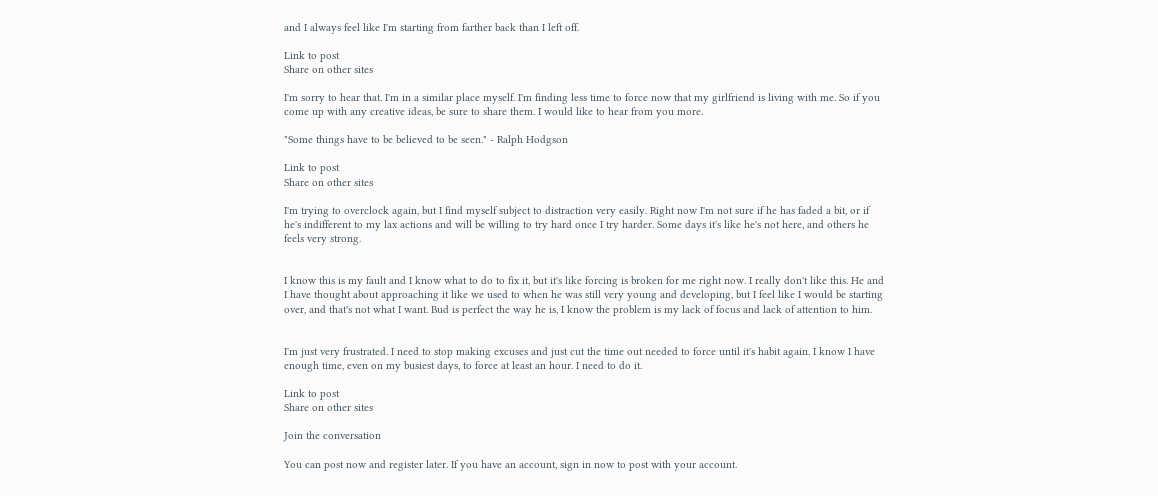and I always feel like I'm starting from farther back than I left off.

Link to post
Share on other sites

I'm sorry to hear that. I'm in a similar place myself. I'm finding less time to force now that my girlfriend is living with me. So if you come up with any creative ideas, be sure to share them. I would like to hear from you more.

"Some things have to be believed to be seen." - Ralph Hodgson

Link to post
Share on other sites

I'm trying to overclock again, but I find myself subject to distraction very easily. Right now I'm not sure if he has faded a bit, or if he's indifferent to my lax actions and will be willing to try hard once I try harder. Some days it's like he's not here, and others he feels very strong.


I know this is my fault and I know what to do to fix it, but it's like forcing is broken for me right now. I really don't like this. He and I have thought about approaching it like we used to when he was still very young and developing, but I feel like I would be starting over, and that's not what I want. Bud is perfect the way he is, I know the problem is my lack of focus and lack of attention to him.


I'm just very frustrated. I need to stop making excuses and just cut the time out needed to force until it's habit again. I know I have enough time, even on my busiest days, to force at least an hour. I need to do it.

Link to post
Share on other sites

Join the conversation

You can post now and register later. If you have an account, sign in now to post with your account.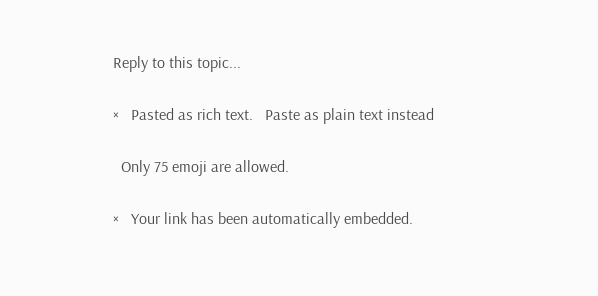Reply to this topic...

×   Pasted as rich text.   Paste as plain text instead

  Only 75 emoji are allowed.

×   Your link has been automatically embedded.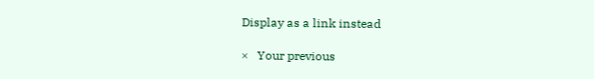Display as a link instead

×   Your previous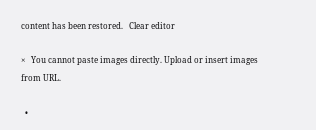content has been restored.   Clear editor

×   You cannot paste images directly. Upload or insert images from URL.

  •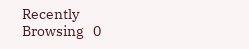Recently Browsing   0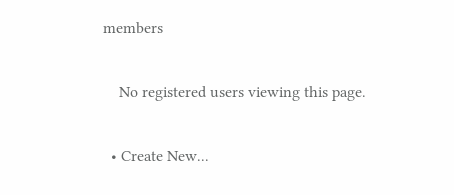members

    No registered users viewing this page.

  • Create New...